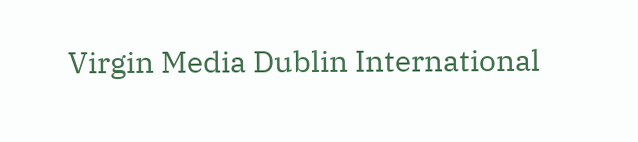Virgin Media Dublin International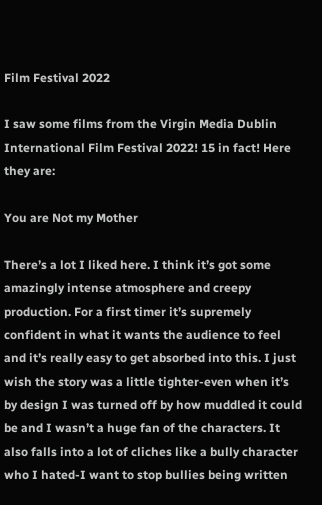Film Festival 2022

I saw some films from the Virgin Media Dublin International Film Festival 2022! 15 in fact! Here they are:

You are Not my Mother

There’s a lot I liked here. I think it’s got some amazingly intense atmosphere and creepy production. For a first timer it’s supremely confident in what it wants the audience to feel and it’s really easy to get absorbed into this. I just wish the story was a little tighter-even when it’s by design I was turned off by how muddled it could be and I wasn’t a huge fan of the characters. It also falls into a lot of cliches like a bully character who I hated-I want to stop bullies being written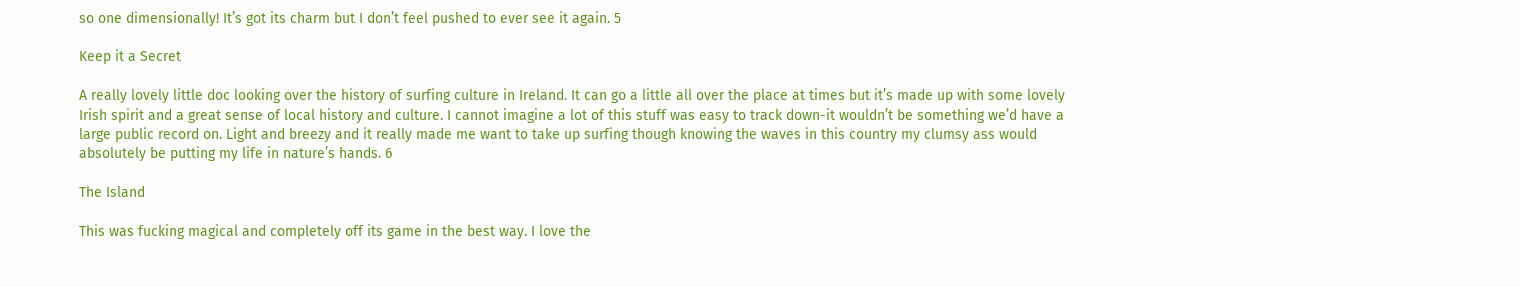so one dimensionally! It’s got its charm but I don’t feel pushed to ever see it again. 5

Keep it a Secret

A really lovely little doc looking over the history of surfing culture in Ireland. It can go a little all over the place at times but it’s made up with some lovely Irish spirit and a great sense of local history and culture. I cannot imagine a lot of this stuff was easy to track down-it wouldn’t be something we’d have a large public record on. Light and breezy and it really made me want to take up surfing though knowing the waves in this country my clumsy ass would absolutely be putting my life in nature’s hands. 6

The Island

This was fucking magical and completely off its game in the best way. I love the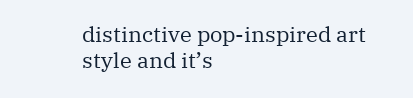distinctive pop-inspired art style and it’s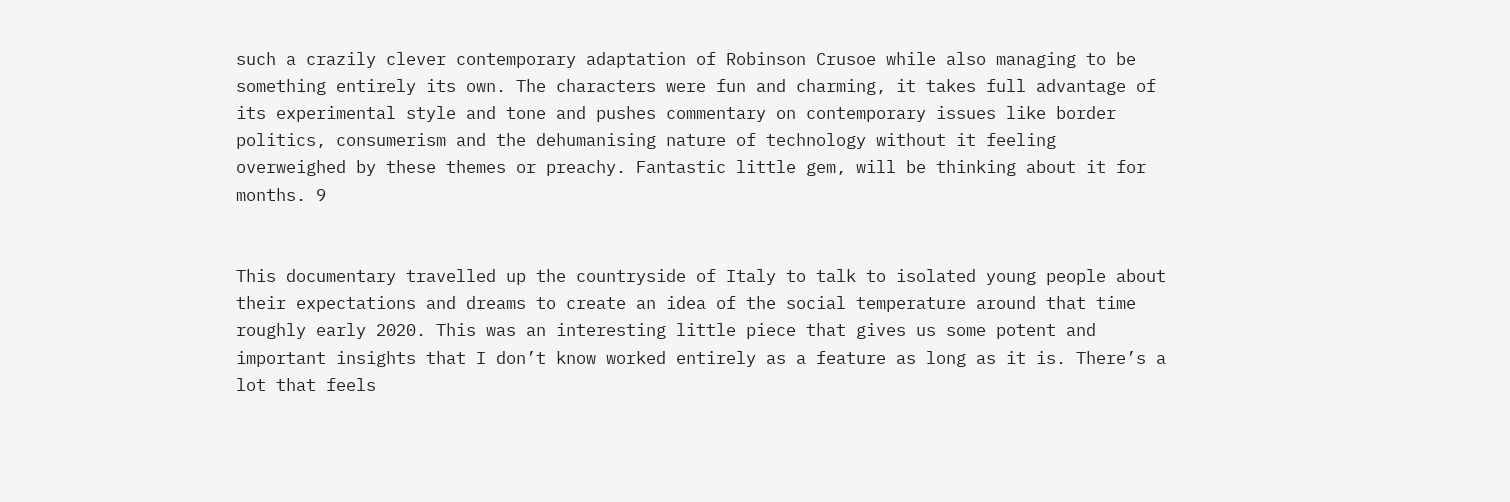such a crazily clever contemporary adaptation of Robinson Crusoe while also managing to be something entirely its own. The characters were fun and charming, it takes full advantage of its experimental style and tone and pushes commentary on contemporary issues like border politics, consumerism and the dehumanising nature of technology without it feeling overweighed by these themes or preachy. Fantastic little gem, will be thinking about it for months. 9


This documentary travelled up the countryside of Italy to talk to isolated young people about their expectations and dreams to create an idea of the social temperature around that time roughly early 2020. This was an interesting little piece that gives us some potent and important insights that I don’t know worked entirely as a feature as long as it is. There’s a lot that feels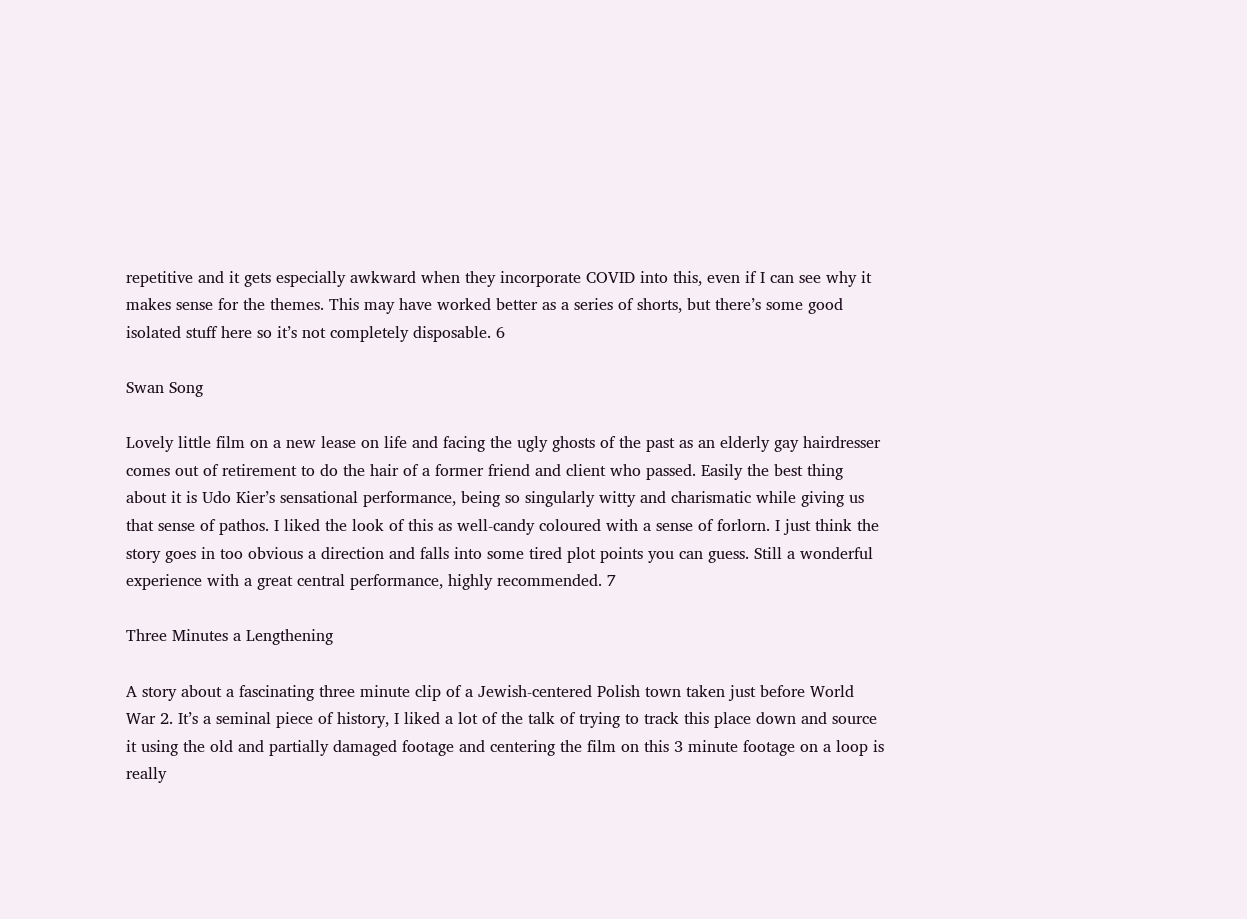repetitive and it gets especially awkward when they incorporate COVID into this, even if I can see why it makes sense for the themes. This may have worked better as a series of shorts, but there’s some good isolated stuff here so it’s not completely disposable. 6

Swan Song

Lovely little film on a new lease on life and facing the ugly ghosts of the past as an elderly gay hairdresser comes out of retirement to do the hair of a former friend and client who passed. Easily the best thing about it is Udo Kier’s sensational performance, being so singularly witty and charismatic while giving us that sense of pathos. I liked the look of this as well-candy coloured with a sense of forlorn. I just think the story goes in too obvious a direction and falls into some tired plot points you can guess. Still a wonderful experience with a great central performance, highly recommended. 7

Three Minutes a Lengthening

A story about a fascinating three minute clip of a Jewish-centered Polish town taken just before World War 2. It’s a seminal piece of history, I liked a lot of the talk of trying to track this place down and source it using the old and partially damaged footage and centering the film on this 3 minute footage on a loop is really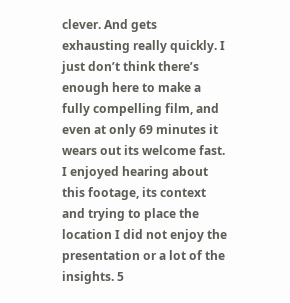clever. And gets exhausting really quickly. I just don’t think there’s enough here to make a fully compelling film, and even at only 69 minutes it wears out its welcome fast. I enjoyed hearing about this footage, its context and trying to place the location I did not enjoy the presentation or a lot of the insights. 5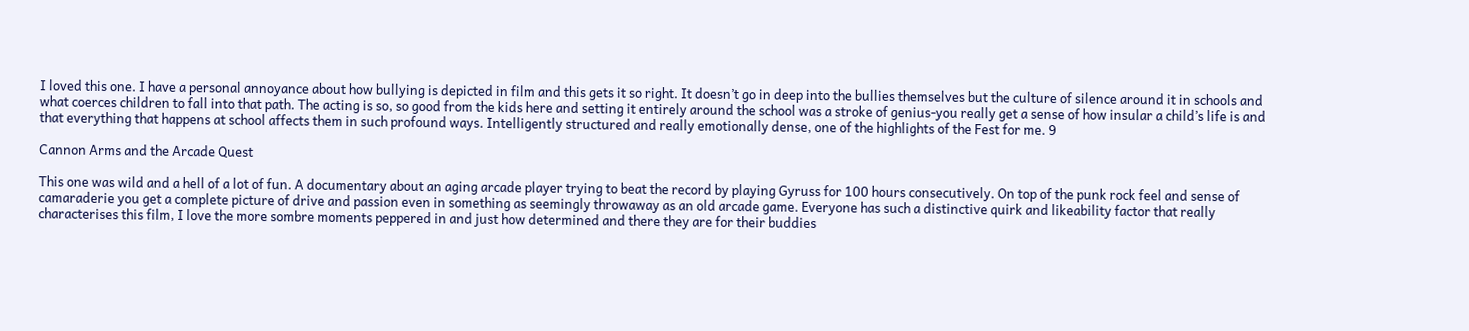I loved this one. I have a personal annoyance about how bullying is depicted in film and this gets it so right. It doesn’t go in deep into the bullies themselves but the culture of silence around it in schools and what coerces children to fall into that path. The acting is so, so good from the kids here and setting it entirely around the school was a stroke of genius-you really get a sense of how insular a child’s life is and that everything that happens at school affects them in such profound ways. Intelligently structured and really emotionally dense, one of the highlights of the Fest for me. 9

Cannon Arms and the Arcade Quest

This one was wild and a hell of a lot of fun. A documentary about an aging arcade player trying to beat the record by playing Gyruss for 100 hours consecutively. On top of the punk rock feel and sense of camaraderie you get a complete picture of drive and passion even in something as seemingly throwaway as an old arcade game. Everyone has such a distinctive quirk and likeability factor that really characterises this film, I love the more sombre moments peppered in and just how determined and there they are for their buddies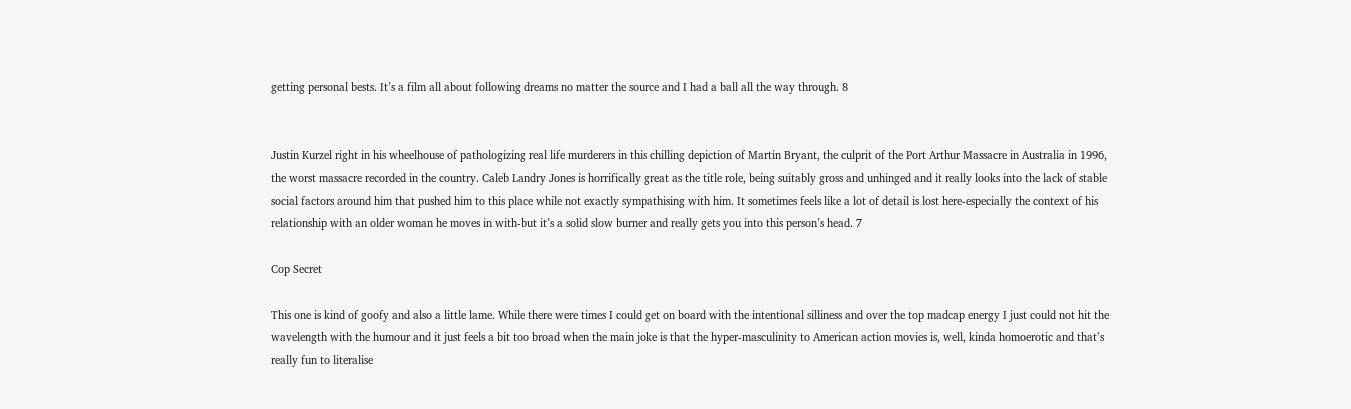getting personal bests. It’s a film all about following dreams no matter the source and I had a ball all the way through. 8


Justin Kurzel right in his wheelhouse of pathologizing real life murderers in this chilling depiction of Martin Bryant, the culprit of the Port Arthur Massacre in Australia in 1996, the worst massacre recorded in the country. Caleb Landry Jones is horrifically great as the title role, being suitably gross and unhinged and it really looks into the lack of stable social factors around him that pushed him to this place while not exactly sympathising with him. It sometimes feels like a lot of detail is lost here-especially the context of his relationship with an older woman he moves in with-but it’s a solid slow burner and really gets you into this person’s head. 7

Cop Secret

This one is kind of goofy and also a little lame. While there were times I could get on board with the intentional silliness and over the top madcap energy I just could not hit the wavelength with the humour and it just feels a bit too broad when the main joke is that the hyper-masculinity to American action movies is, well, kinda homoerotic and that’s really fun to literalise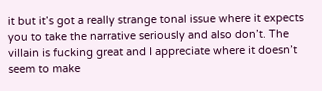it but it’s got a really strange tonal issue where it expects you to take the narrative seriously and also don’t. The villain is fucking great and I appreciate where it doesn’t seem to make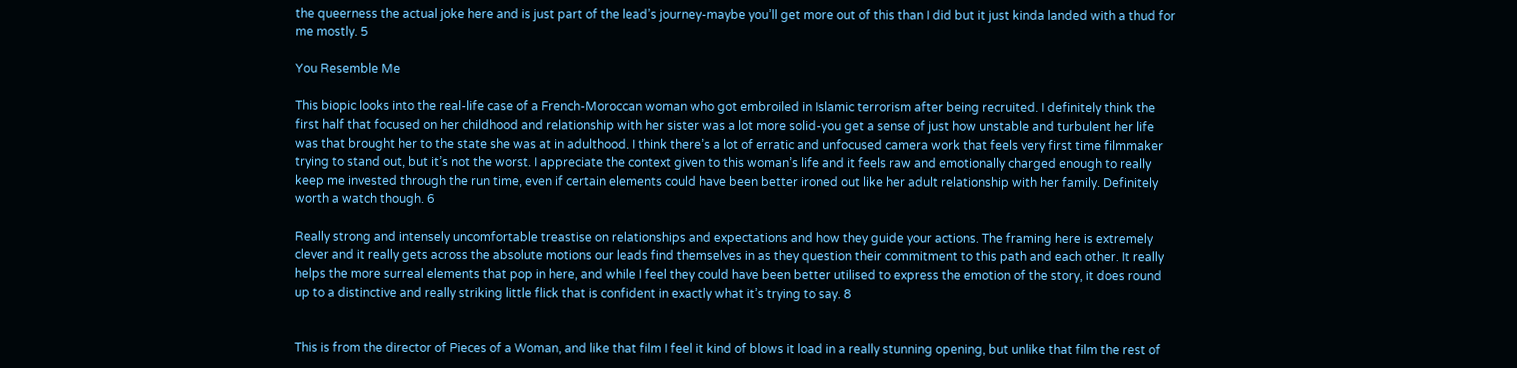the queerness the actual joke here and is just part of the lead’s journey-maybe you’ll get more out of this than I did but it just kinda landed with a thud for me mostly. 5

You Resemble Me

This biopic looks into the real-life case of a French-Moroccan woman who got embroiled in Islamic terrorism after being recruited. I definitely think the first half that focused on her childhood and relationship with her sister was a lot more solid-you get a sense of just how unstable and turbulent her life was that brought her to the state she was at in adulthood. I think there’s a lot of erratic and unfocused camera work that feels very first time filmmaker trying to stand out, but it’s not the worst. I appreciate the context given to this woman’s life and it feels raw and emotionally charged enough to really keep me invested through the run time, even if certain elements could have been better ironed out like her adult relationship with her family. Definitely worth a watch though. 6

Really strong and intensely uncomfortable treastise on relationships and expectations and how they guide your actions. The framing here is extremely clever and it really gets across the absolute motions our leads find themselves in as they question their commitment to this path and each other. It really helps the more surreal elements that pop in here, and while I feel they could have been better utilised to express the emotion of the story, it does round up to a distinctive and really striking little flick that is confident in exactly what it’s trying to say. 8


This is from the director of Pieces of a Woman, and like that film I feel it kind of blows it load in a really stunning opening, but unlike that film the rest of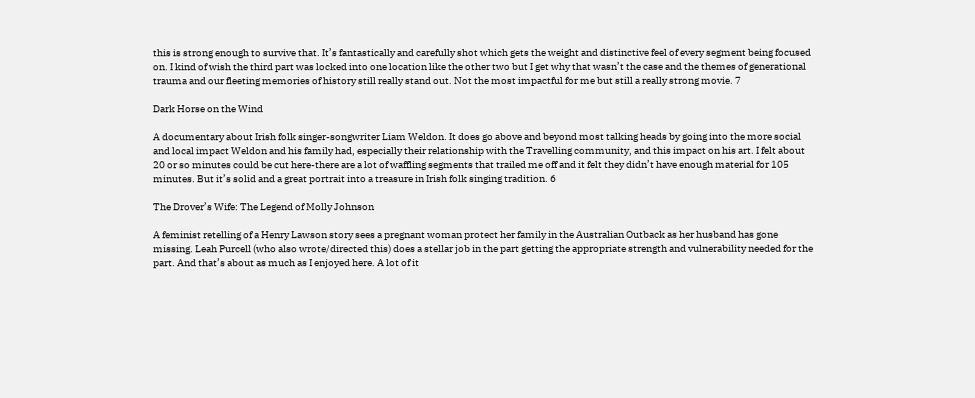this is strong enough to survive that. It’s fantastically and carefully shot which gets the weight and distinctive feel of every segment being focused on. I kind of wish the third part was locked into one location like the other two but I get why that wasn’t the case and the themes of generational trauma and our fleeting memories of history still really stand out. Not the most impactful for me but still a really strong movie. 7

Dark Horse on the Wind

A documentary about Irish folk singer-songwriter Liam Weldon. It does go above and beyond most talking heads by going into the more social and local impact Weldon and his family had, especially their relationship with the Travelling community, and this impact on his art. I felt about 20 or so minutes could be cut here-there are a lot of waffling segments that trailed me off and it felt they didn’t have enough material for 105 minutes. But it’s solid and a great portrait into a treasure in Irish folk singing tradition. 6

The Drover’s Wife: The Legend of Molly Johnson

A feminist retelling of a Henry Lawson story sees a pregnant woman protect her family in the Australian Outback as her husband has gone missing. Leah Purcell (who also wrote/directed this) does a stellar job in the part getting the appropriate strength and vulnerability needed for the part. And that’s about as much as I enjoyed here. A lot of it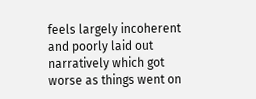feels largely incoherent and poorly laid out narratively which got worse as things went on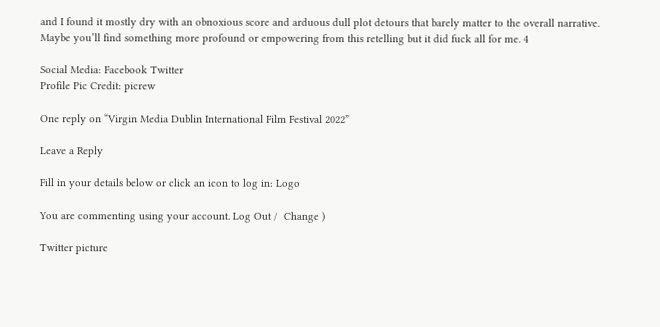and I found it mostly dry with an obnoxious score and arduous dull plot detours that barely matter to the overall narrative. Maybe you’ll find something more profound or empowering from this retelling but it did fuck all for me. 4

Social Media: Facebook Twitter
Profile Pic Credit: picrew

One reply on “Virgin Media Dublin International Film Festival 2022”

Leave a Reply

Fill in your details below or click an icon to log in: Logo

You are commenting using your account. Log Out /  Change )

Twitter picture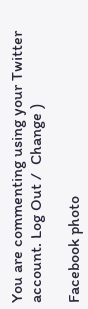You are commenting using your Twitter account. Log Out /  Change )

Facebook photo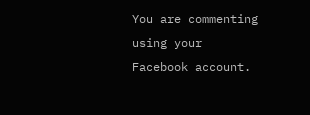You are commenting using your Facebook account.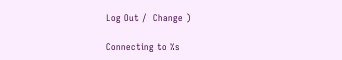Log Out /  Change )

Connecting to %s